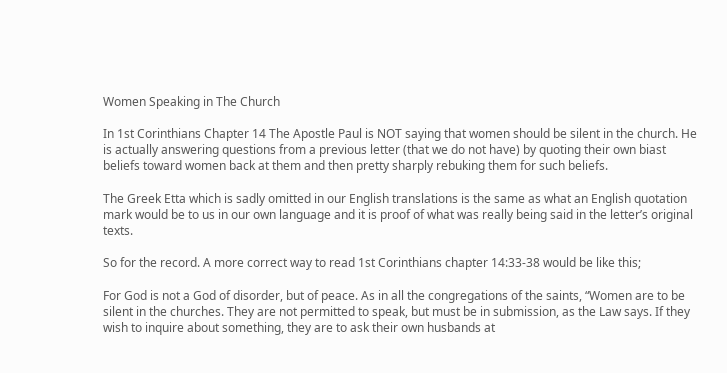Women Speaking in The Church

In 1st Corinthians Chapter 14 The Apostle Paul is NOT saying that women should be silent in the church. He is actually answering questions from a previous letter (that we do not have) by quoting their own biast beliefs toward women back at them and then pretty sharply rebuking them for such beliefs.

The Greek Etta which is sadly omitted in our English translations is the same as what an English quotation mark would be to us in our own language and it is proof of what was really being said in the letter’s original texts.

So for the record. A more correct way to read 1st Corinthians chapter 14:33-38 would be like this;

For God is not a God of disorder, but of peace. As in all the congregations of the saints, “Women are to be silent in the churches. They are not permitted to speak, but must be in submission, as the Law says. If they wish to inquire about something, they are to ask their own husbands at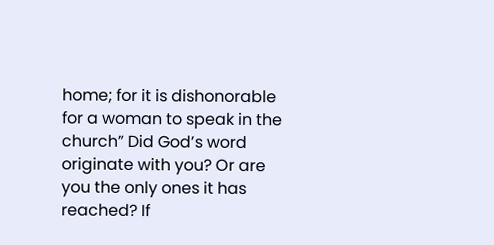home; for it is dishonorable for a woman to speak in the church” Did God’s word originate with you? Or are you the only ones it has reached? If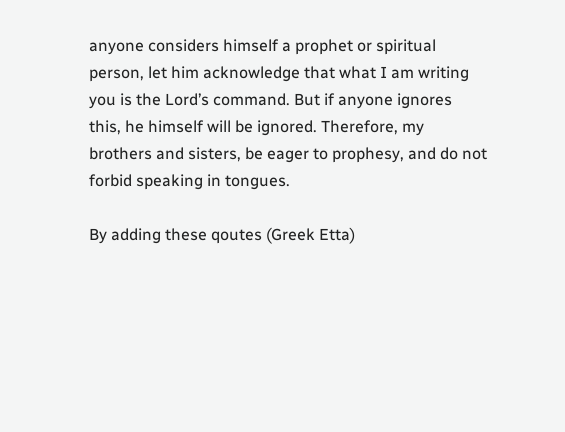anyone considers himself a prophet or spiritual person, let him acknowledge that what I am writing you is the Lord’s command. But if anyone ignores this, he himself will be ignored. Therefore, my brothers and sisters, be eager to prophesy, and do not forbid speaking in tongues.

By adding these qoutes (Greek Etta)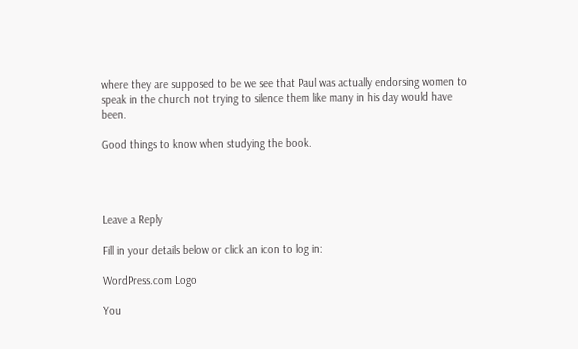where they are supposed to be we see that Paul was actually endorsing women to speak in the church not trying to silence them like many in his day would have been.

Good things to know when studying the book.




Leave a Reply

Fill in your details below or click an icon to log in:

WordPress.com Logo

You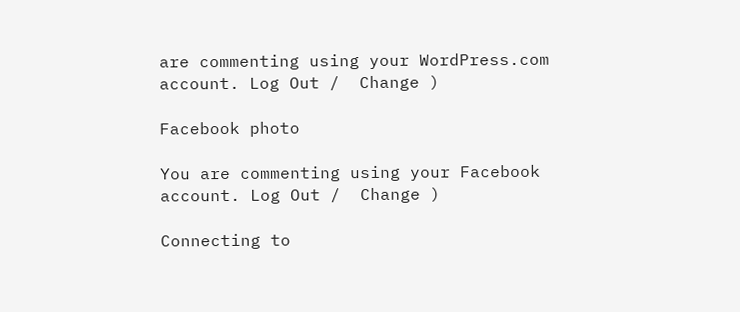are commenting using your WordPress.com account. Log Out /  Change )

Facebook photo

You are commenting using your Facebook account. Log Out /  Change )

Connecting to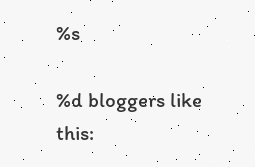%s

%d bloggers like this: